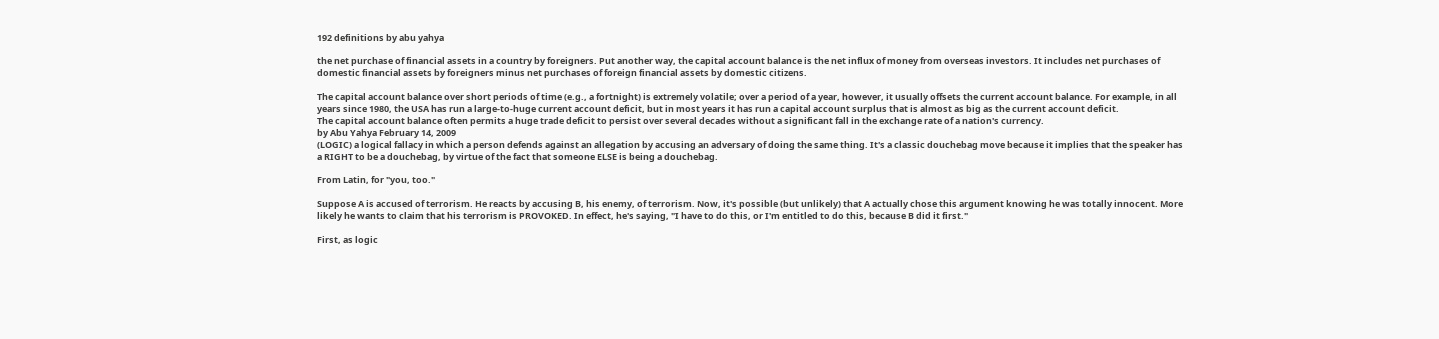192 definitions by abu yahya

the net purchase of financial assets in a country by foreigners. Put another way, the capital account balance is the net influx of money from overseas investors. It includes net purchases of domestic financial assets by foreigners minus net purchases of foreign financial assets by domestic citizens.

The capital account balance over short periods of time (e.g., a fortnight) is extremely volatile; over a period of a year, however, it usually offsets the current account balance. For example, in all years since 1980, the USA has run a large-to-huge current account deficit, but in most years it has run a capital account surplus that is almost as big as the current account deficit.
The capital account balance often permits a huge trade deficit to persist over several decades without a significant fall in the exchange rate of a nation's currency.
by Abu Yahya February 14, 2009
(LOGIC) a logical fallacy in which a person defends against an allegation by accusing an adversary of doing the same thing. It's a classic douchebag move because it implies that the speaker has a RIGHT to be a douchebag, by virtue of the fact that someone ELSE is being a douchebag.

From Latin, for "you, too."

Suppose A is accused of terrorism. He reacts by accusing B, his enemy, of terrorism. Now, it's possible (but unlikely) that A actually chose this argument knowing he was totally innocent. More likely he wants to claim that his terrorism is PROVOKED. In effect, he's saying, "I have to do this, or I'm entitled to do this, because B did it first."

First, as logic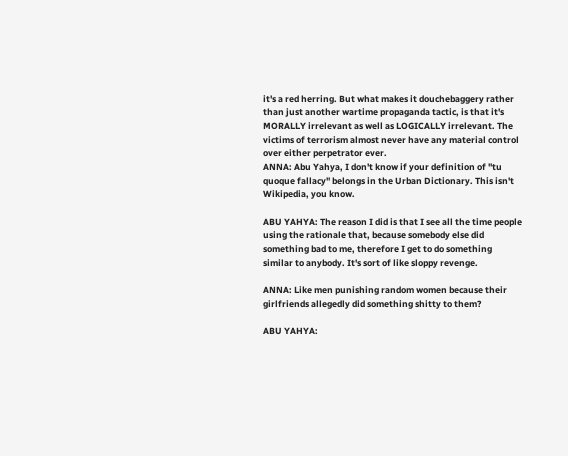it's a red herring. But what makes it douchebaggery rather than just another wartime propaganda tactic, is that it's MORALLY irrelevant as well as LOGICALLY irrelevant. The victims of terrorism almost never have any material control over either perpetrator ever.
ANNA: Abu Yahya, I don't know if your definition of "tu quoque fallacy" belongs in the Urban Dictionary. This isn't Wikipedia, you know.

ABU YAHYA: The reason I did is that I see all the time people using the rationale that, because somebody else did something bad to me, therefore I get to do something similar to anybody. It's sort of like sloppy revenge.

ANNA: Like men punishing random women because their girlfriends allegedly did something shitty to them?

ABU YAHYA: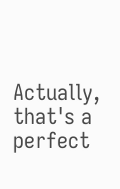Actually, that's a perfect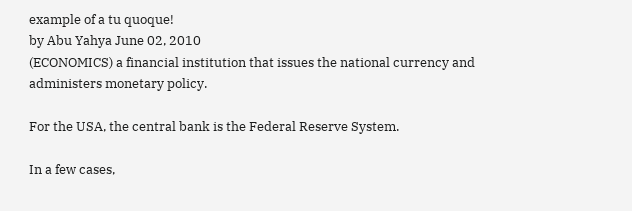example of a tu quoque!
by Abu Yahya June 02, 2010
(ECONOMICS) a financial institution that issues the national currency and administers monetary policy.

For the USA, the central bank is the Federal Reserve System.

In a few cases,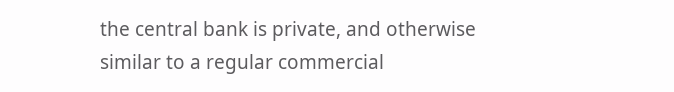the central bank is private, and otherwise similar to a regular commercial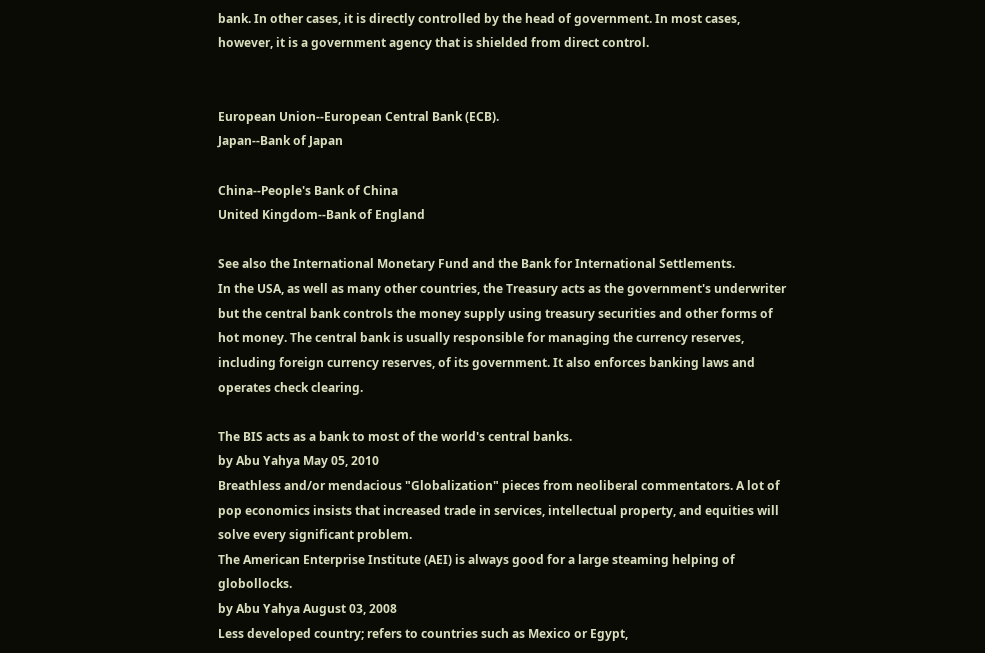bank. In other cases, it is directly controlled by the head of government. In most cases, however, it is a government agency that is shielded from direct control.


European Union--European Central Bank (ECB).
Japan--Bank of Japan

China--People's Bank of China
United Kingdom--Bank of England

See also the International Monetary Fund and the Bank for International Settlements.
In the USA, as well as many other countries, the Treasury acts as the government's underwriter but the central bank controls the money supply using treasury securities and other forms of hot money. The central bank is usually responsible for managing the currency reserves, including foreign currency reserves, of its government. It also enforces banking laws and operates check clearing.

The BIS acts as a bank to most of the world's central banks.
by Abu Yahya May 05, 2010
Breathless and/or mendacious "Globalization" pieces from neoliberal commentators. A lot of pop economics insists that increased trade in services, intellectual property, and equities will solve every significant problem.
The American Enterprise Institute (AEI) is always good for a large steaming helping of globollocks.
by Abu Yahya August 03, 2008
Less developed country; refers to countries such as Mexico or Egypt,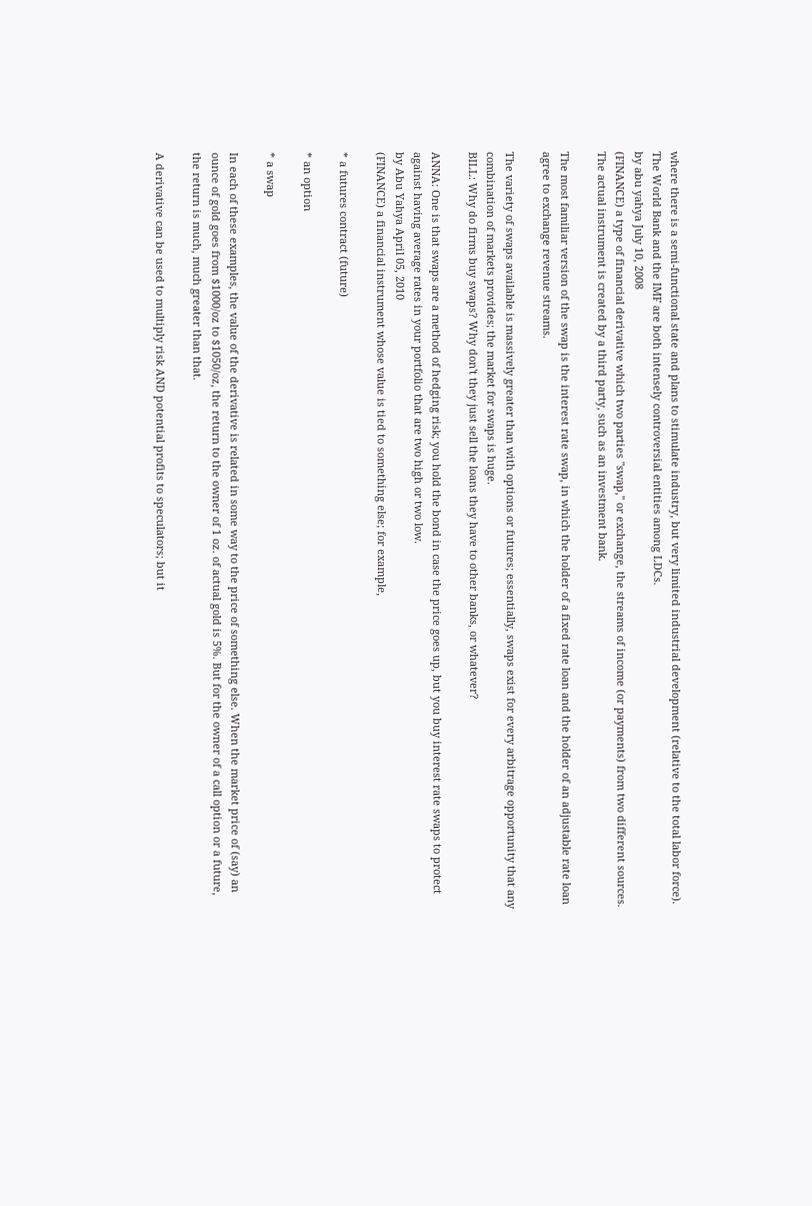where there is a semi-functional state and plans to stimulate industry, but very limited industrial development (relative to the total labor force).
The World Bank and the IMF are both intensely controversial entities among LDCs.
by abu yahya July 10, 2008
(FINANCE) a type of financial derivative which two parties "swap," or exchange, the streams of income (or payments) from two different sources. The actual instrument is created by a third party, such as an investment bank.

The most familiar version of the swap is the interest rate swap, in which the holder of a fixed rate loan and the holder of an adjustable rate loan agree to exchange revenue streams.

The variety of swaps available is massively greater than with options or futures; essentially, swaps exist for every arbitrage opportunity that any combination of markets provides; the market for swaps is huge.
BILL: Why do firms buy swaps? Why don't they just sell the loans they have to other banks, or whatever?

ANNA: One is that swaps are a method of hedging risk; you hold the bond in case the price goes up, but you buy interest rate swaps to protect against having average rates in your portfolio that are two high or two low.
by Abu Yahya April 05, 2010
(FINANCE) a financial instrument whose value is tied to something else; for example,

* a futures contract (future)

* an option

* a swap

In each of these examples, the value of the derivative is related in some way to the price of something else. When the market price of (say) an ounce of gold goes from $1000/oz to $1050/oz, the return to the owner of 1 oz. of actual gold is 5%. But for the owner of a call option or a future, the return is much, much greater than that.

A derivative can be used to multiply risk AND potential profits to speculators; but it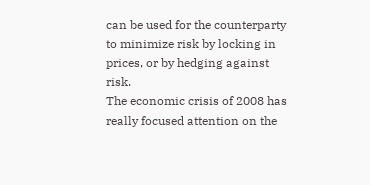can be used for the counterparty to minimize risk by locking in prices, or by hedging against risk.
The economic crisis of 2008 has really focused attention on the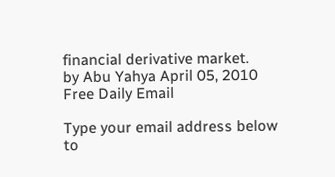financial derivative market.
by Abu Yahya April 05, 2010
Free Daily Email

Type your email address below to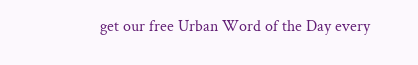get our free Urban Word of the Day every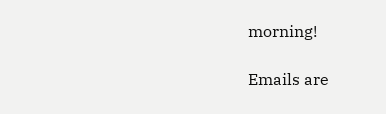morning!

Emails are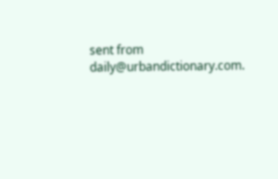sent from daily@urbandictionary.com.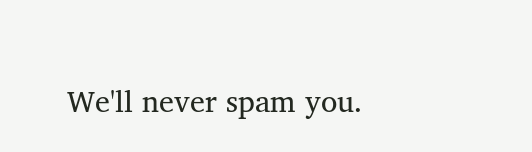We'll never spam you.